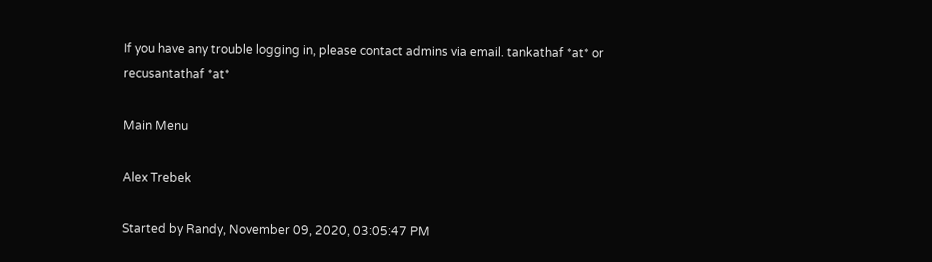If you have any trouble logging in, please contact admins via email. tankathaf *at* or
recusantathaf *at*

Main Menu

Alex Trebek

Started by Randy, November 09, 2020, 03:05:47 PM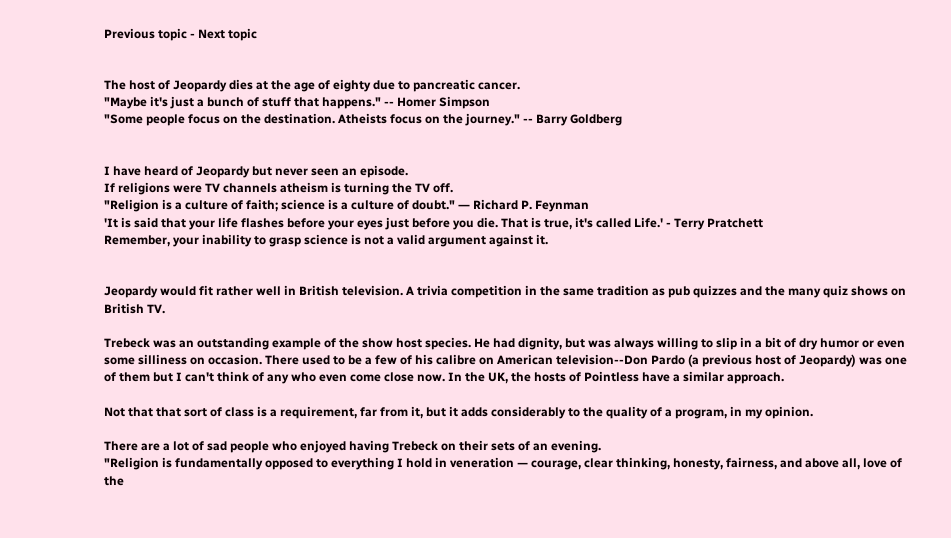Previous topic - Next topic


The host of Jeopardy dies at the age of eighty due to pancreatic cancer.
"Maybe it's just a bunch of stuff that happens." -- Homer Simpson
"Some people focus on the destination. Atheists focus on the journey." -- Barry Goldberg


I have heard of Jeopardy but never seen an episode.
If religions were TV channels atheism is turning the TV off.
"Religion is a culture of faith; science is a culture of doubt." ― Richard P. Feynman
'It is said that your life flashes before your eyes just before you die. That is true, it's called Life.' - Terry Pratchett
Remember, your inability to grasp science is not a valid argument against it.


Jeopardy would fit rather well in British television. A trivia competition in the same tradition as pub quizzes and the many quiz shows on British TV.

Trebeck was an outstanding example of the show host species. He had dignity, but was always willing to slip in a bit of dry humor or even some silliness on occasion. There used to be a few of his calibre on American television--Don Pardo (a previous host of Jeopardy) was one of them but I can't think of any who even come close now. In the UK, the hosts of Pointless have a similar approach.

Not that that sort of class is a requirement, far from it, but it adds considerably to the quality of a program, in my opinion.

There are a lot of sad people who enjoyed having Trebeck on their sets of an evening.
"Religion is fundamentally opposed to everything I hold in veneration — courage, clear thinking, honesty, fairness, and above all, love of the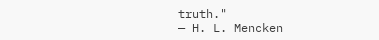truth."
— H. L. Mencken